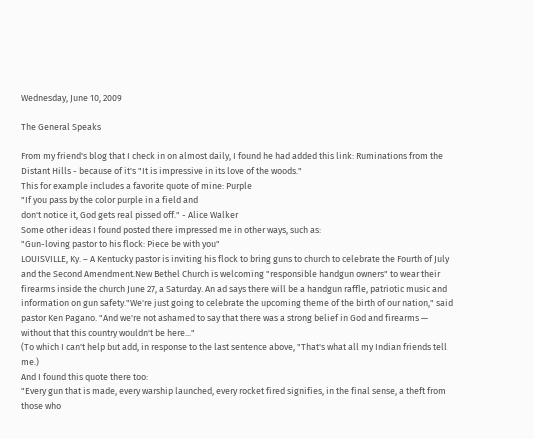Wednesday, June 10, 2009

The General Speaks

From my friend's blog that I check in on almost daily, I found he had added this link: Ruminations from the Distant Hills - because of it's "It is impressive in its love of the woods."
This for example includes a favorite quote of mine: Purple
"If you pass by the color purple in a field and
don't notice it, God gets real pissed off." - Alice Walker
Some other ideas I found posted there impressed me in other ways, such as:
"Gun-loving pastor to his flock: Piece be with you"
LOUISVILLE, Ky. – A Kentucky pastor is inviting his flock to bring guns to church to celebrate the Fourth of July and the Second Amendment.New Bethel Church is welcoming "responsible handgun owners" to wear their firearms inside the church June 27, a Saturday. An ad says there will be a handgun raffle, patriotic music and information on gun safety."We're just going to celebrate the upcoming theme of the birth of our nation," said pastor Ken Pagano. "And we're not ashamed to say that there was a strong belief in God and firearms — without that this country wouldn't be here..."
(To which I can't help but add, in response to the last sentence above, "That's what all my Indian friends tell me.)
And I found this quote there too:
"Every gun that is made, every warship launched, every rocket fired signifies, in the final sense, a theft from those who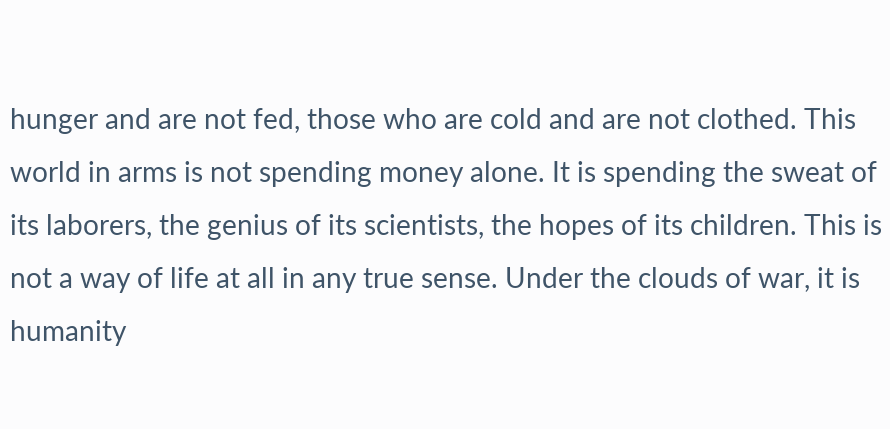hunger and are not fed, those who are cold and are not clothed. This world in arms is not spending money alone. It is spending the sweat of its laborers, the genius of its scientists, the hopes of its children. This is not a way of life at all in any true sense. Under the clouds of war, it is humanity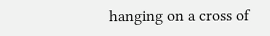hanging on a cross of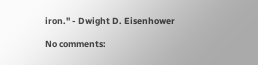iron." - Dwight D. Eisenhower

No comments: